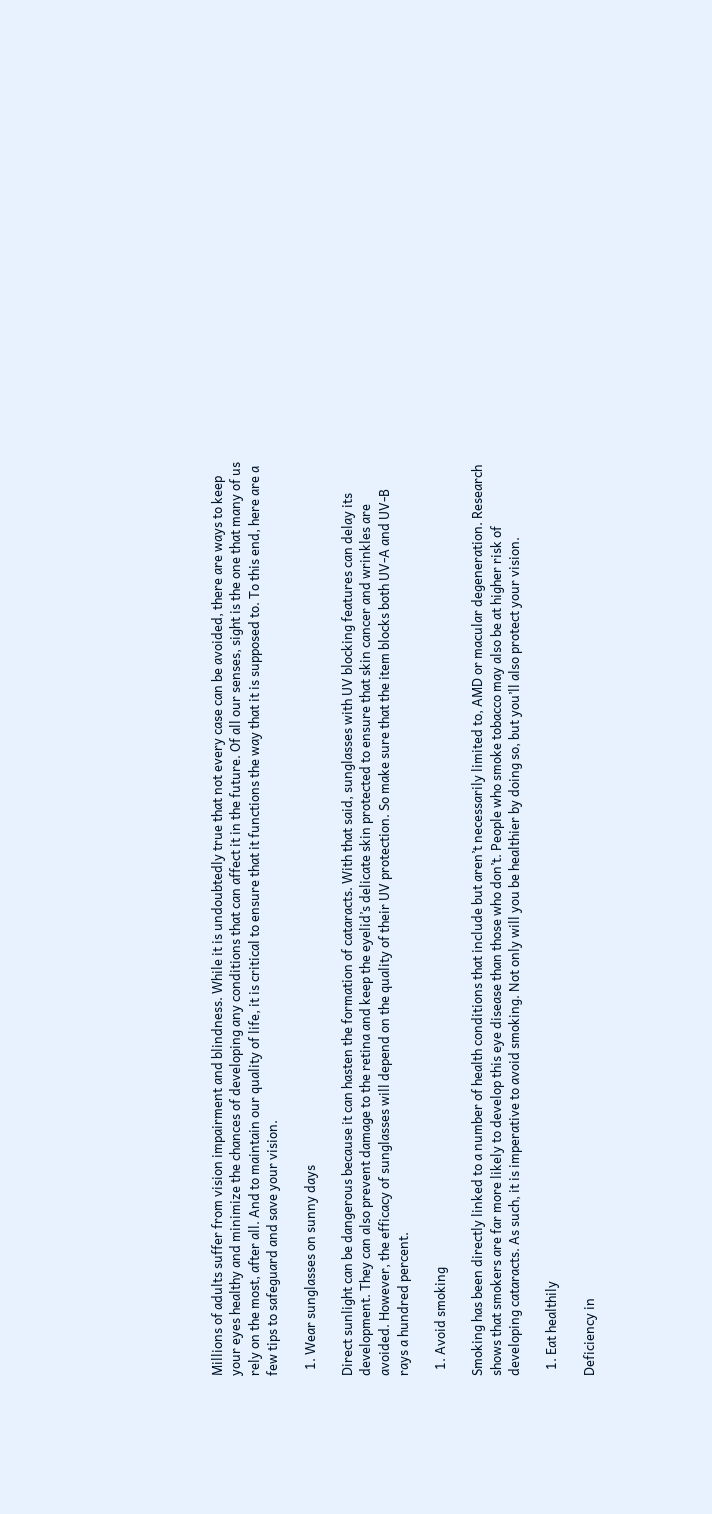Millions of adults suffer from vision impairment and blindness. While it is undoubtedly true that not every case can be avoided, there are ways to keep your eyes healthy and minimize the chances of developing any conditions that can affect it in the future. Of all our senses, sight is the one that many of us rely on the most, after all. And to maintain our quality of life, it is critical to ensure that it functions the way that it is supposed to. To this end, here are a few tips to safeguard and save your vision.

  1. Wear sunglasses on sunny days

Direct sunlight can be dangerous because it can hasten the formation of cataracts. With that said, sunglasses with UV blocking features can delay its development. They can also prevent damage to the retina and keep the eyelid’s delicate skin protected to ensure that skin cancer and wrinkles are avoided. However, the efficacy of sunglasses will depend on the quality of their UV protection. So make sure that the item blocks both UV-A and UV-B rays a hundred percent.

  1. Avoid smoking

Smoking has been directly linked to a number of health conditions that include but aren’t necessarily limited to, AMD or macular degeneration. Research shows that smokers are far more likely to develop this eye disease than those who don’t. People who smoke tobacco may also be at higher risk of developing cataracts. As such, it is imperative to avoid smoking. Not only will you be healthier by doing so, but you’ll also protect your vision.

  1. Eat healthily

Deficiency in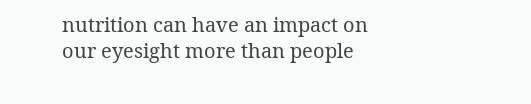nutrition can have an impact on our eyesight more than people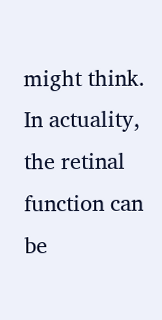might think. In actuality, the retinal function can be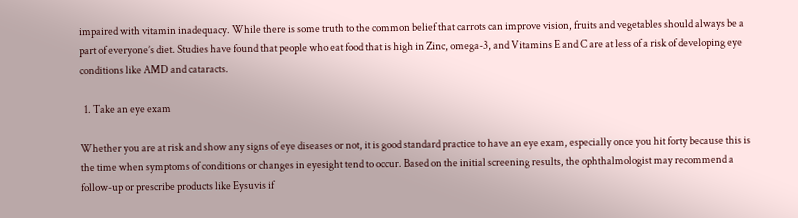impaired with vitamin inadequacy. While there is some truth to the common belief that carrots can improve vision, fruits and vegetables should always be a part of everyone’s diet. Studies have found that people who eat food that is high in Zinc, omega-3, and Vitamins E and C are at less of a risk of developing eye conditions like AMD and cataracts.

  1. Take an eye exam

Whether you are at risk and show any signs of eye diseases or not, it is good standard practice to have an eye exam, especially once you hit forty because this is the time when symptoms of conditions or changes in eyesight tend to occur. Based on the initial screening results, the ophthalmologist may recommend a follow-up or prescribe products like Eysuvis if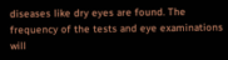diseases like dry eyes are found. The frequency of the tests and eye examinations will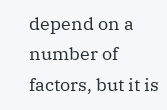depend on a number of factors, but it is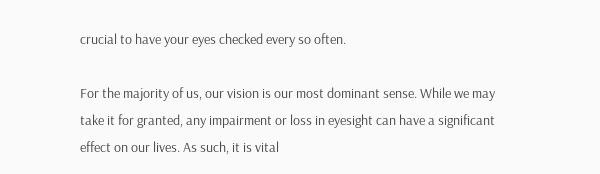crucial to have your eyes checked every so often.

For the majority of us, our vision is our most dominant sense. While we may take it for granted, any impairment or loss in eyesight can have a significant effect on our lives. As such, it is vital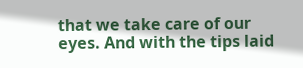that we take care of our eyes. And with the tips laid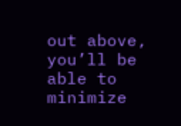out above, you’ll be able to minimize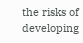the risks of developing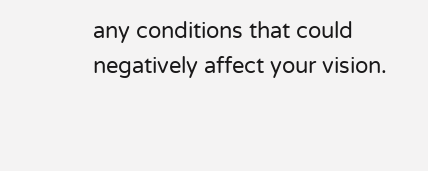any conditions that could negatively affect your vision.